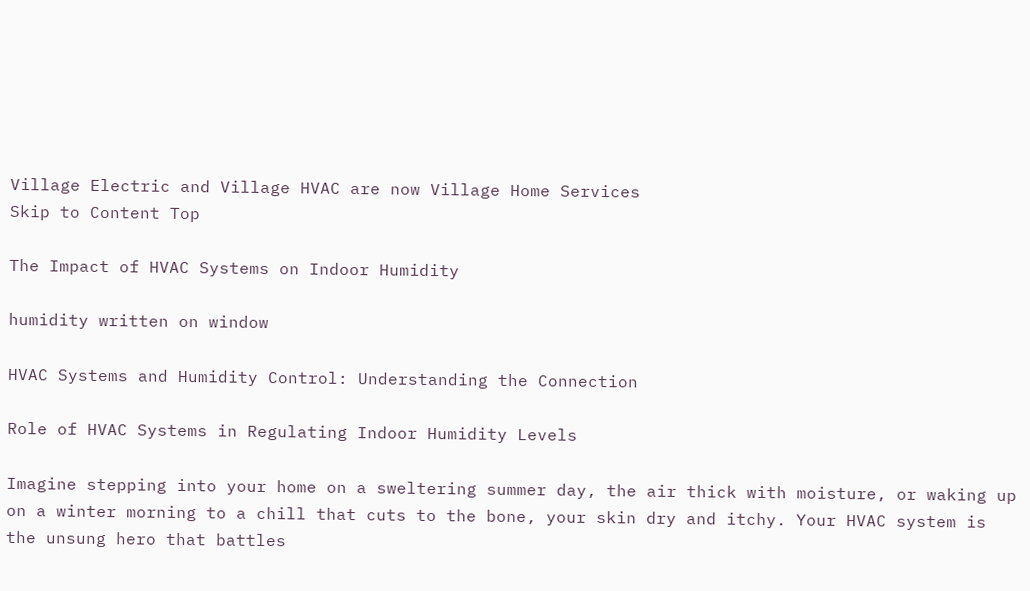Village Electric and Village HVAC are now Village Home Services
Skip to Content Top

The Impact of HVAC Systems on Indoor Humidity

humidity written on window

HVAC Systems and Humidity Control: Understanding the Connection

Role of HVAC Systems in Regulating Indoor Humidity Levels

Imagine stepping into your home on a sweltering summer day, the air thick with moisture, or waking up on a winter morning to a chill that cuts to the bone, your skin dry and itchy. Your HVAC system is the unsung hero that battles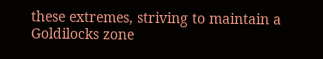these extremes, striving to maintain a Goldilocks zone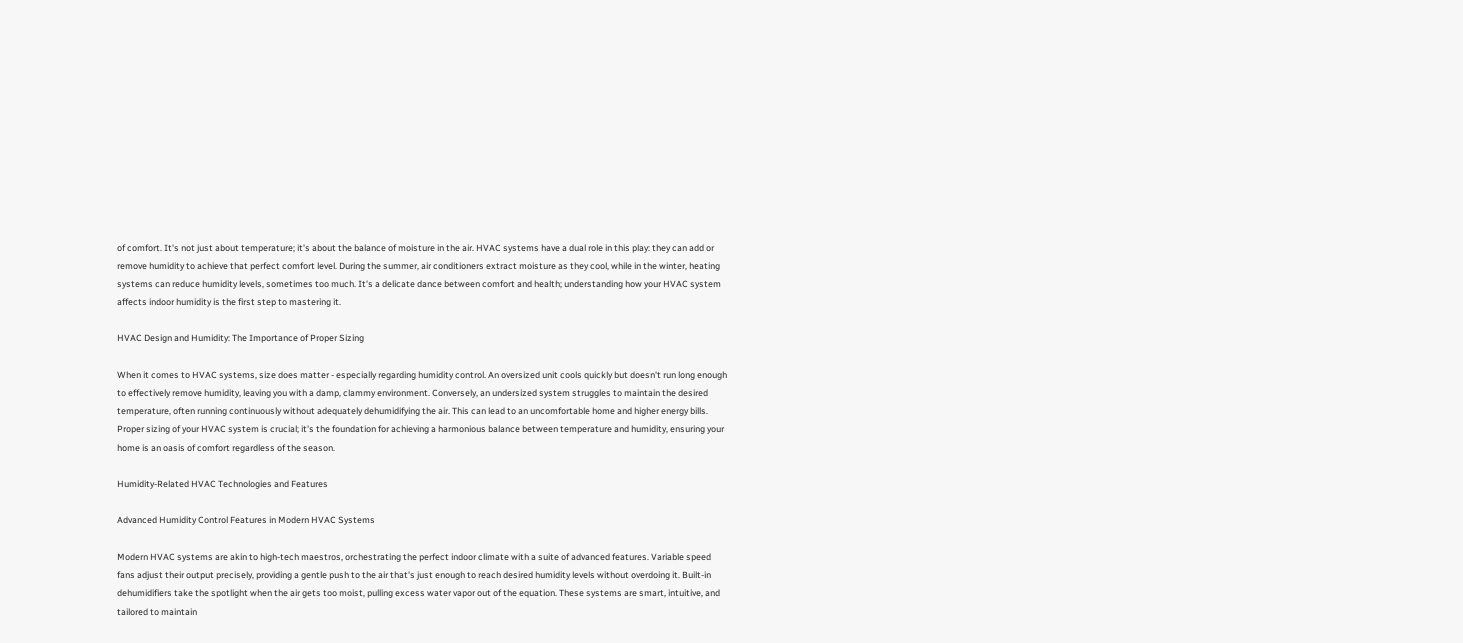of comfort. It's not just about temperature; it's about the balance of moisture in the air. HVAC systems have a dual role in this play: they can add or remove humidity to achieve that perfect comfort level. During the summer, air conditioners extract moisture as they cool, while in the winter, heating systems can reduce humidity levels, sometimes too much. It's a delicate dance between comfort and health; understanding how your HVAC system affects indoor humidity is the first step to mastering it.

HVAC Design and Humidity: The Importance of Proper Sizing

When it comes to HVAC systems, size does matter - especially regarding humidity control. An oversized unit cools quickly but doesn't run long enough to effectively remove humidity, leaving you with a damp, clammy environment. Conversely, an undersized system struggles to maintain the desired temperature, often running continuously without adequately dehumidifying the air. This can lead to an uncomfortable home and higher energy bills. Proper sizing of your HVAC system is crucial; it's the foundation for achieving a harmonious balance between temperature and humidity, ensuring your home is an oasis of comfort regardless of the season.

Humidity-Related HVAC Technologies and Features

Advanced Humidity Control Features in Modern HVAC Systems

Modern HVAC systems are akin to high-tech maestros, orchestrating the perfect indoor climate with a suite of advanced features. Variable speed fans adjust their output precisely, providing a gentle push to the air that's just enough to reach desired humidity levels without overdoing it. Built-in dehumidifiers take the spotlight when the air gets too moist, pulling excess water vapor out of the equation. These systems are smart, intuitive, and tailored to maintain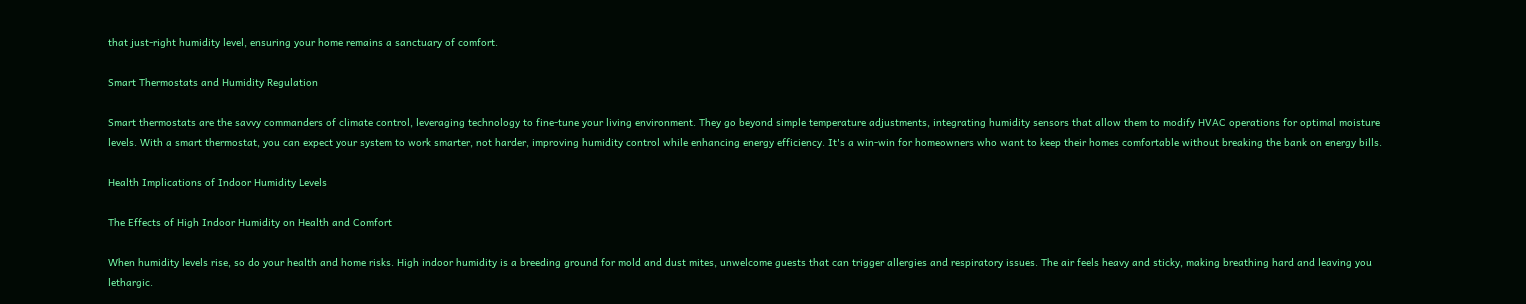that just-right humidity level, ensuring your home remains a sanctuary of comfort.

Smart Thermostats and Humidity Regulation

Smart thermostats are the savvy commanders of climate control, leveraging technology to fine-tune your living environment. They go beyond simple temperature adjustments, integrating humidity sensors that allow them to modify HVAC operations for optimal moisture levels. With a smart thermostat, you can expect your system to work smarter, not harder, improving humidity control while enhancing energy efficiency. It's a win-win for homeowners who want to keep their homes comfortable without breaking the bank on energy bills.

Health Implications of Indoor Humidity Levels

The Effects of High Indoor Humidity on Health and Comfort

When humidity levels rise, so do your health and home risks. High indoor humidity is a breeding ground for mold and dust mites, unwelcome guests that can trigger allergies and respiratory issues. The air feels heavy and sticky, making breathing hard and leaving you lethargic.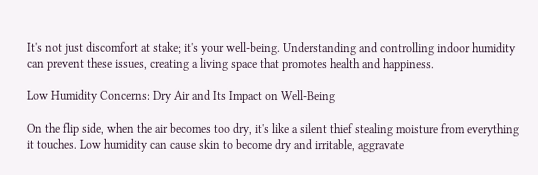It's not just discomfort at stake; it's your well-being. Understanding and controlling indoor humidity can prevent these issues, creating a living space that promotes health and happiness.

Low Humidity Concerns: Dry Air and Its Impact on Well-Being

On the flip side, when the air becomes too dry, it's like a silent thief stealing moisture from everything it touches. Low humidity can cause skin to become dry and irritable, aggravate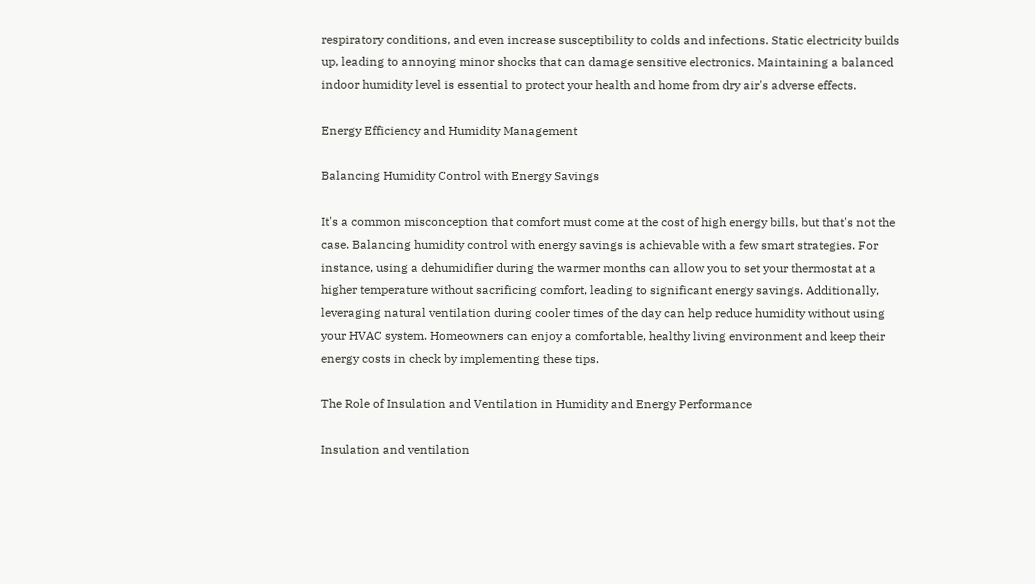respiratory conditions, and even increase susceptibility to colds and infections. Static electricity builds up, leading to annoying minor shocks that can damage sensitive electronics. Maintaining a balanced indoor humidity level is essential to protect your health and home from dry air's adverse effects.

Energy Efficiency and Humidity Management

Balancing Humidity Control with Energy Savings

It's a common misconception that comfort must come at the cost of high energy bills, but that's not the case. Balancing humidity control with energy savings is achievable with a few smart strategies. For instance, using a dehumidifier during the warmer months can allow you to set your thermostat at a higher temperature without sacrificing comfort, leading to significant energy savings. Additionally, leveraging natural ventilation during cooler times of the day can help reduce humidity without using your HVAC system. Homeowners can enjoy a comfortable, healthy living environment and keep their energy costs in check by implementing these tips.

The Role of Insulation and Ventilation in Humidity and Energy Performance

Insulation and ventilation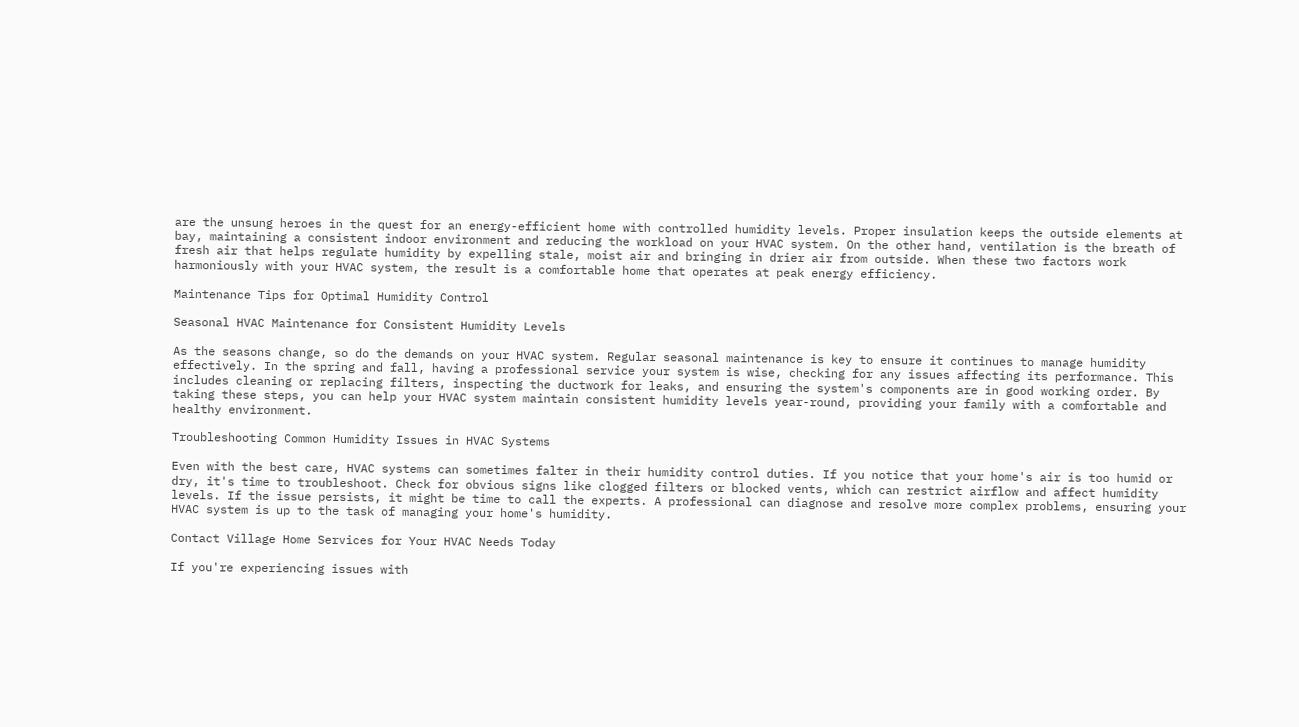are the unsung heroes in the quest for an energy-efficient home with controlled humidity levels. Proper insulation keeps the outside elements at bay, maintaining a consistent indoor environment and reducing the workload on your HVAC system. On the other hand, ventilation is the breath of fresh air that helps regulate humidity by expelling stale, moist air and bringing in drier air from outside. When these two factors work harmoniously with your HVAC system, the result is a comfortable home that operates at peak energy efficiency.

Maintenance Tips for Optimal Humidity Control

Seasonal HVAC Maintenance for Consistent Humidity Levels

As the seasons change, so do the demands on your HVAC system. Regular seasonal maintenance is key to ensure it continues to manage humidity effectively. In the spring and fall, having a professional service your system is wise, checking for any issues affecting its performance. This includes cleaning or replacing filters, inspecting the ductwork for leaks, and ensuring the system's components are in good working order. By taking these steps, you can help your HVAC system maintain consistent humidity levels year-round, providing your family with a comfortable and healthy environment.

Troubleshooting Common Humidity Issues in HVAC Systems

Even with the best care, HVAC systems can sometimes falter in their humidity control duties. If you notice that your home's air is too humid or dry, it's time to troubleshoot. Check for obvious signs like clogged filters or blocked vents, which can restrict airflow and affect humidity levels. If the issue persists, it might be time to call the experts. A professional can diagnose and resolve more complex problems, ensuring your HVAC system is up to the task of managing your home's humidity.

Contact Village Home Services for Your HVAC Needs Today

If you're experiencing issues with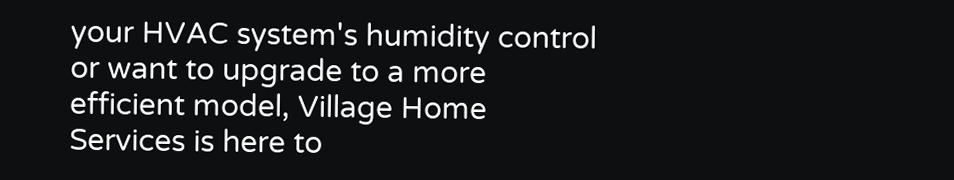your HVAC system's humidity control or want to upgrade to a more efficient model, Village Home Services is here to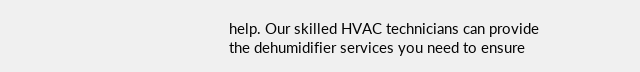help. Our skilled HVAC technicians can provide the dehumidifier services you need to ensure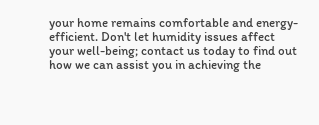your home remains comfortable and energy-efficient. Don't let humidity issues affect your well-being; contact us today to find out how we can assist you in achieving the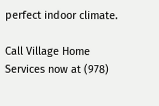perfect indoor climate.

Call Village Home Services now at (978)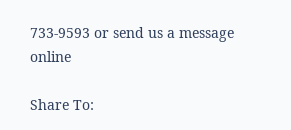733-9593 or send us a message online

Share To: